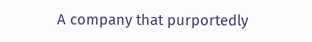A company that purportedly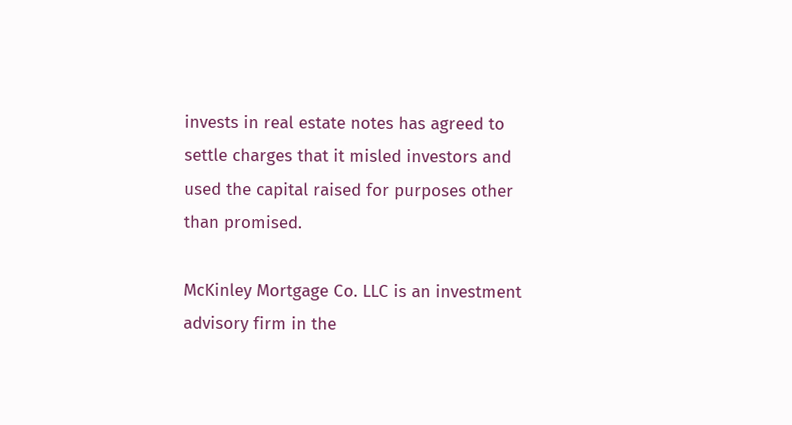invests in real estate notes has agreed to settle charges that it misled investors and used the capital raised for purposes other than promised.

McKinley Mortgage Co. LLC is an investment advisory firm in the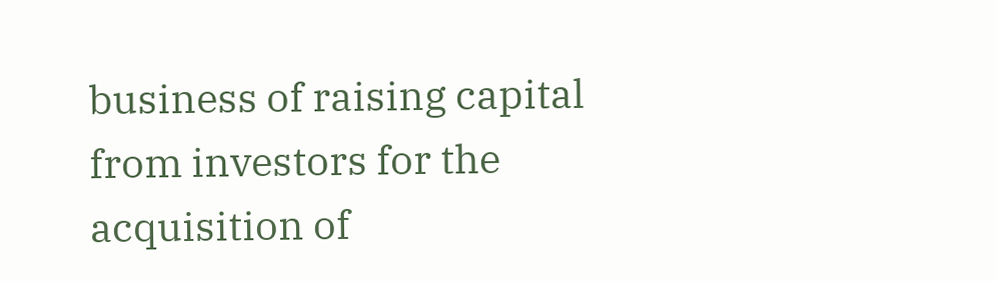business of raising capital from investors for the acquisition of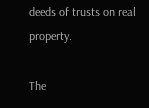deeds of trusts on real property.

The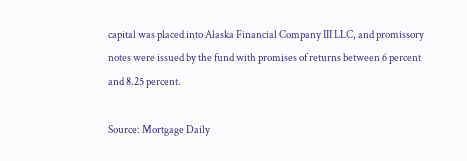capital was placed into Alaska Financial Company III LLC, and promissory notes were issued by the fund with promises of returns between 6 percent and 8.25 percent.

Source: Mortgage Daily